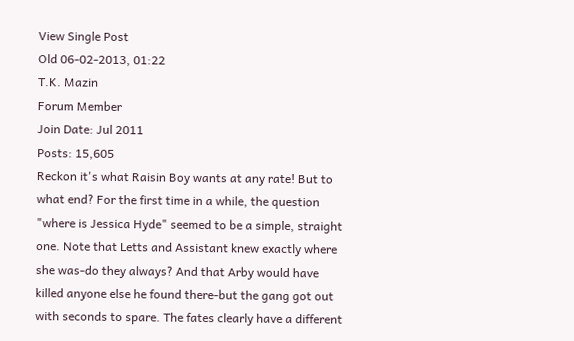View Single Post
Old 06-02-2013, 01:22
T.K. Mazin
Forum Member
Join Date: Jul 2011
Posts: 15,605
Reckon it's what Raisin Boy wants at any rate! But to what end? For the first time in a while, the question "where is Jessica Hyde" seemed to be a simple, straight one. Note that Letts and Assistant knew exactly where she was-do they always? And that Arby would have killed anyone else he found there-but the gang got out with seconds to spare. The fates clearly have a different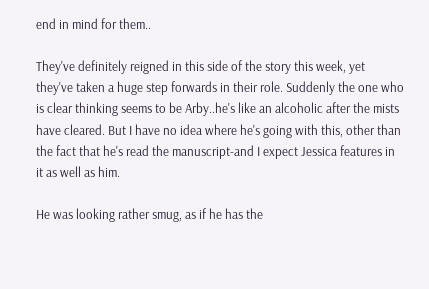end in mind for them..

They've definitely reigned in this side of the story this week, yet they've taken a huge step forwards in their role. Suddenly the one who is clear thinking seems to be Arby..he's like an alcoholic after the mists have cleared. But I have no idea where he's going with this, other than the fact that he's read the manuscript-and I expect Jessica features in it as well as him.

He was looking rather smug, as if he has the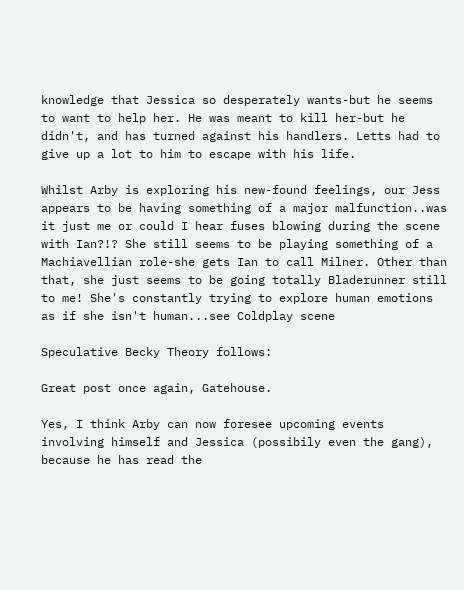knowledge that Jessica so desperately wants-but he seems to want to help her. He was meant to kill her-but he didn't, and has turned against his handlers. Letts had to give up a lot to him to escape with his life.

Whilst Arby is exploring his new-found feelings, our Jess appears to be having something of a major malfunction..was it just me or could I hear fuses blowing during the scene with Ian?!? She still seems to be playing something of a Machiavellian role-she gets Ian to call Milner. Other than that, she just seems to be going totally Bladerunner still to me! She's constantly trying to explore human emotions as if she isn't human...see Coldplay scene

Speculative Becky Theory follows:

Great post once again, Gatehouse.

Yes, I think Arby can now foresee upcoming events involving himself and Jessica (possibily even the gang), because he has read the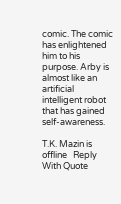comic. The comic has enlightened him to his purpose. Arby is almost like an artificial intelligent robot that has gained self-awareness.

T.K. Mazin is offline   Reply With Quote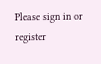Please sign in or register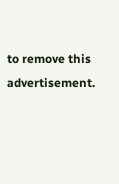to remove this advertisement.